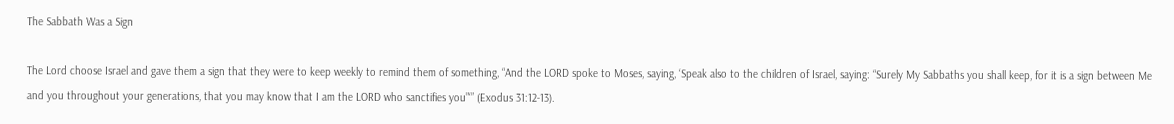The Sabbath Was a Sign

The Lord choose Israel and gave them a sign that they were to keep weekly to remind them of something, “And the LORD spoke to Moses, saying, ‘Speak also to the children of Israel, saying: “Surely My Sabbaths you shall keep, for it is a sign between Me and you throughout your generations, that you may know that I am the LORD who sanctifies you”‘” (Exodus 31:12-13).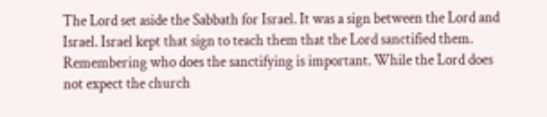The Lord set aside the Sabbath for Israel. It was a sign between the Lord and Israel. Israel kept that sign to teach them that the Lord sanctified them.
Remembering who does the sanctifying is important. While the Lord does not expect the church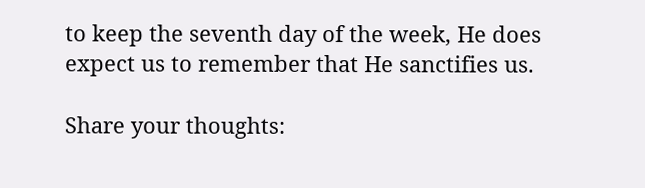to keep the seventh day of the week, He does expect us to remember that He sanctifies us.

Share your thoughts: